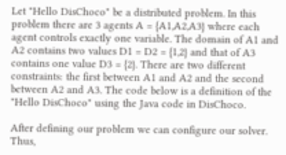Let "Hello DisChoco" be a distributed problem. In this problem there are 3 agents A = {A1,A2,A3} where each agent controls exactly one variable. The domain of A1 and A2 contains two values D1 = D2 = {1,2} and that of A3 contains one value D3 = {2}. There are two different constraints: the first between A1 and A2 and the second between A2 and A3. The code below is a definition of the "Hello DisChoco" using the Java code in DisChoco.

After defining our problem we can configure our solver. Thus,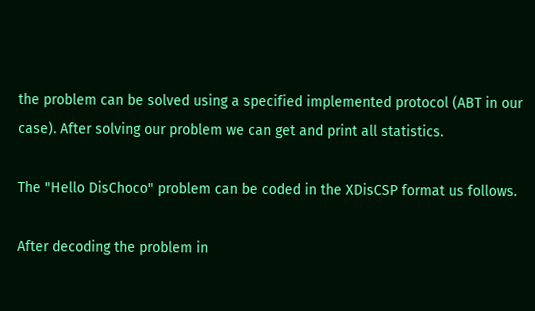the problem can be solved using a specified implemented protocol (ABT in our case). After solving our problem we can get and print all statistics.

The "Hello DisChoco" problem can be coded in the XDisCSP format us follows.

After decoding the problem in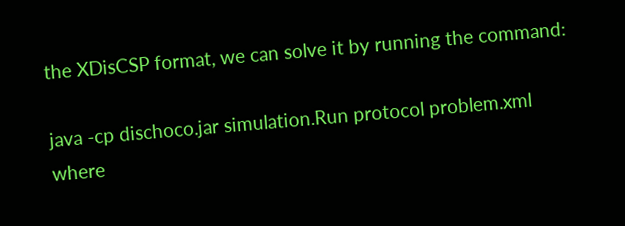the XDisCSP format, we can solve it by running the command:

java -cp dischoco.jar simulation.Run protocol problem.xml
where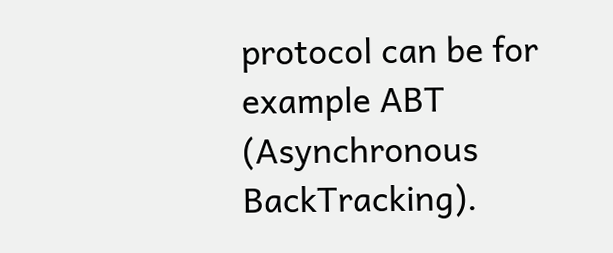protocol can be for example ABT (Asynchronous BackTracking).